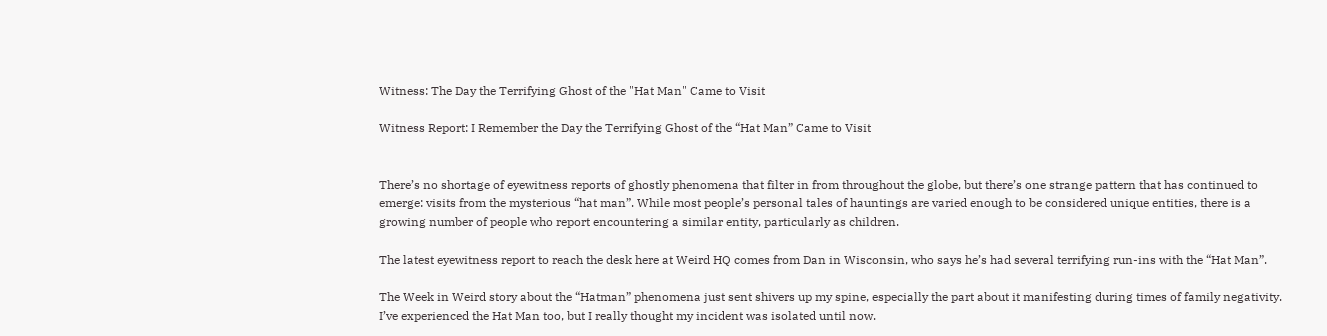Witness: The Day the Terrifying Ghost of the "Hat Man" Came to Visit

Witness Report: I Remember the Day the Terrifying Ghost of the “Hat Man” Came to Visit


There’s no shortage of eyewitness reports of ghostly phenomena that filter in from throughout the globe, but there’s one strange pattern that has continued to emerge: visits from the mysterious “hat man”. While most people’s personal tales of hauntings are varied enough to be considered unique entities, there is a growing number of people who report encountering a similar entity, particularly as children.

The latest eyewitness report to reach the desk here at Weird HQ comes from Dan in Wisconsin, who says he’s had several terrifying run-ins with the “Hat Man”.

The Week in Weird story about the “Hatman” phenomena just sent shivers up my spine, especially the part about it manifesting during times of family negativity. I’ve experienced the Hat Man too, but I really thought my incident was isolated until now.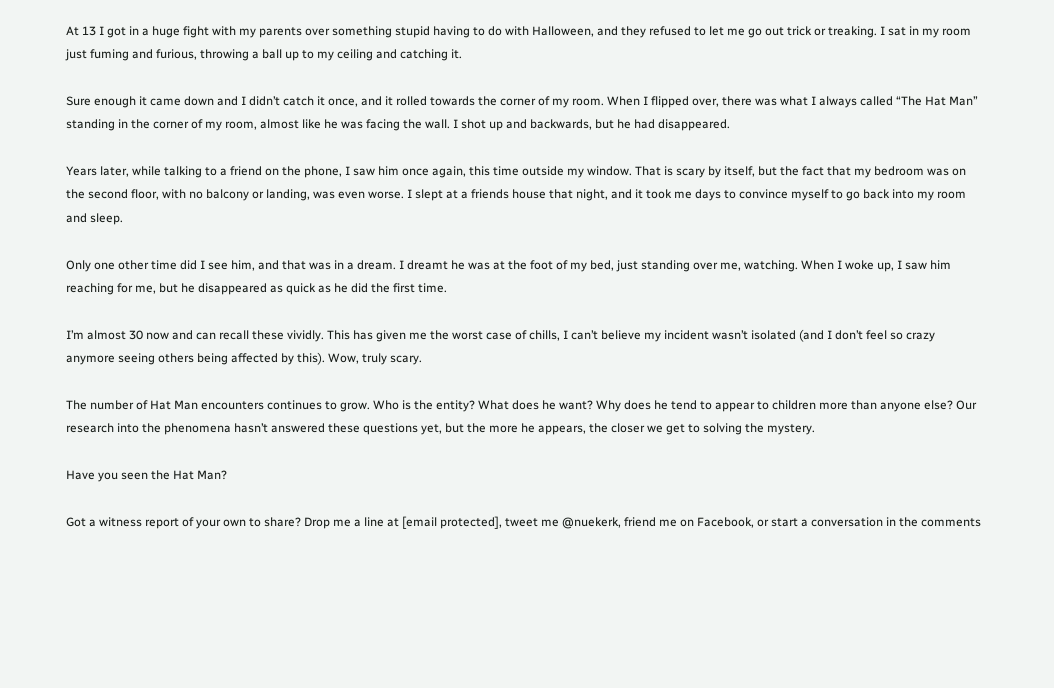At 13 I got in a huge fight with my parents over something stupid having to do with Halloween, and they refused to let me go out trick or treaking. I sat in my room just fuming and furious, throwing a ball up to my ceiling and catching it.

Sure enough it came down and I didn’t catch it once, and it rolled towards the corner of my room. When I flipped over, there was what I always called “The Hat Man” standing in the corner of my room, almost like he was facing the wall. I shot up and backwards, but he had disappeared.

Years later, while talking to a friend on the phone, I saw him once again, this time outside my window. That is scary by itself, but the fact that my bedroom was on the second floor, with no balcony or landing, was even worse. I slept at a friends house that night, and it took me days to convince myself to go back into my room and sleep.

Only one other time did I see him, and that was in a dream. I dreamt he was at the foot of my bed, just standing over me, watching. When I woke up, I saw him reaching for me, but he disappeared as quick as he did the first time.

I’m almost 30 now and can recall these vividly. This has given me the worst case of chills, I can’t believe my incident wasn’t isolated (and I don’t feel so crazy anymore seeing others being affected by this). Wow, truly scary.

The number of Hat Man encounters continues to grow. Who is the entity? What does he want? Why does he tend to appear to children more than anyone else? Our research into the phenomena hasn’t answered these questions yet, but the more he appears, the closer we get to solving the mystery.

Have you seen the Hat Man?

Got a witness report of your own to share? Drop me a line at [email protected], tweet me @nuekerk, friend me on Facebook, or start a conversation in the comments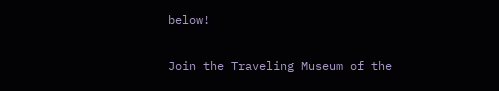below!


Join the Traveling Museum of the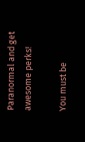Paranormal and get awesome perks!

You must be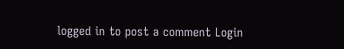logged in to post a comment Login